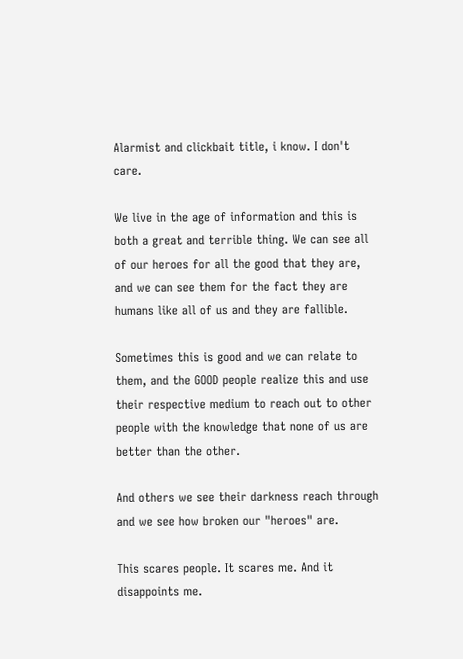Alarmist and clickbait title, i know. I don't care.

We live in the age of information and this is both a great and terrible thing. We can see all of our heroes for all the good that they are, and we can see them for the fact they are humans like all of us and they are fallible.

Sometimes this is good and we can relate to them, and the GOOD people realize this and use their respective medium to reach out to other people with the knowledge that none of us are better than the other.

And others we see their darkness reach through and we see how broken our "heroes" are.

This scares people. It scares me. And it disappoints me.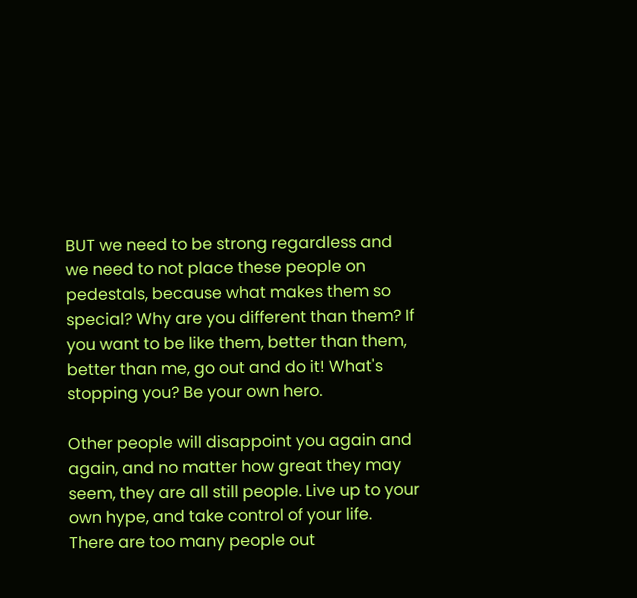BUT we need to be strong regardless and we need to not place these people on pedestals, because what makes them so special? Why are you different than them? If you want to be like them, better than them, better than me, go out and do it! What's stopping you? Be your own hero.

Other people will disappoint you again and again, and no matter how great they may seem, they are all still people. Live up to your own hype, and take control of your life. There are too many people out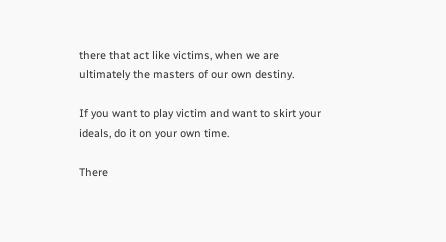there that act like victims, when we are ultimately the masters of our own destiny.

If you want to play victim and want to skirt your ideals, do it on your own time.

There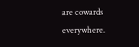are cowards everywhere.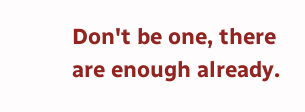Don't be one, there are enough already.